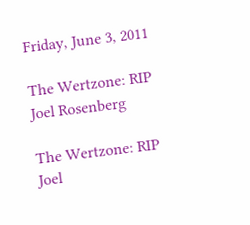Friday, June 3, 2011

The Wertzone: RIP Joel Rosenberg

The Wertzone: RIP Joel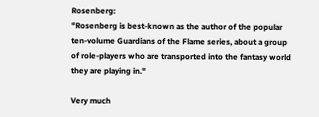Rosenberg:
"Rosenberg is best-known as the author of the popular ten-volume Guardians of the Flame series, about a group of role-players who are transported into the fantasy world they are playing in."

Very much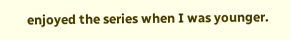enjoyed the series when I was younger.